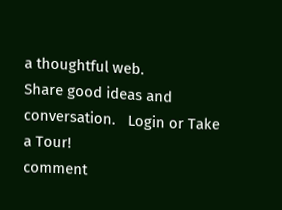a thoughtful web.
Share good ideas and conversation.   Login or Take a Tour!
comment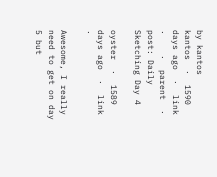by kantos
kantos  ·  1590 days ago  ·  link  ·    ·  parent  ·  post: Daily Sketching Day 4

oyster  ·  1589 days ago  ·  link  ·

Awesome, I really need to get on day 5 but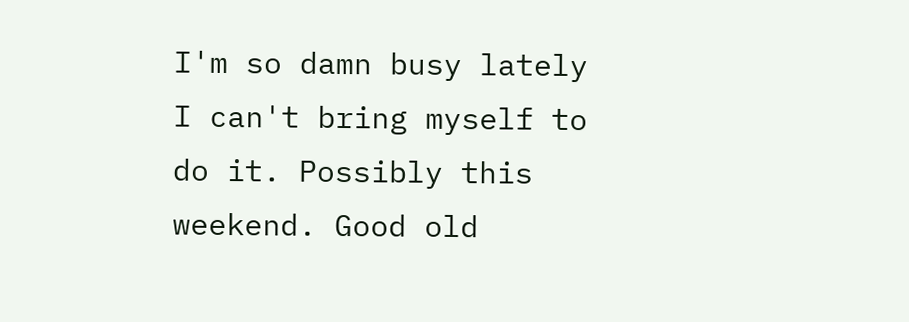I'm so damn busy lately I can't bring myself to do it. Possibly this weekend. Good old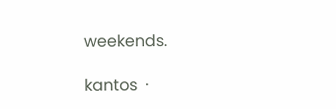weekends.

kantos  ·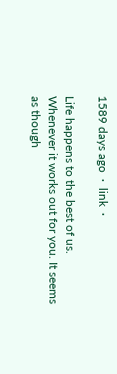1589 days ago  ·  link  ·

Life happens to the best of us. Whenever it works out for you. It seems as though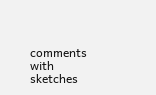comments with sketches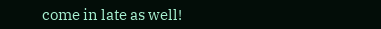come in late as well!